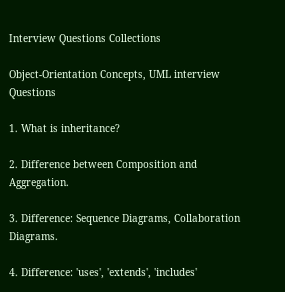Interview Questions Collections

Object-Orientation Concepts, UML interview Questions

1. What is inheritance?

2. Difference between Composition and Aggregation.

3. Difference: Sequence Diagrams, Collaboration Diagrams.

4. Difference: 'uses', 'extends', 'includes'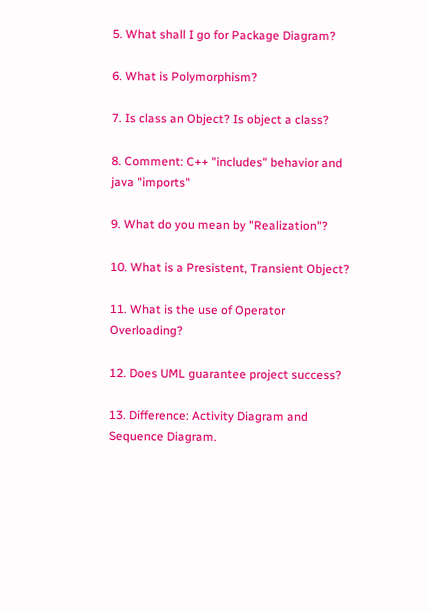5. What shall I go for Package Diagram?

6. What is Polymorphism?

7. Is class an Object? Is object a class?

8. Comment: C++ "includes" behavior and java "imports"

9. What do you mean by "Realization"?

10. What is a Presistent, Transient Object?

11. What is the use of Operator Overloading?

12. Does UML guarantee project success?

13. Difference: Activity Diagram and Sequence Diagram.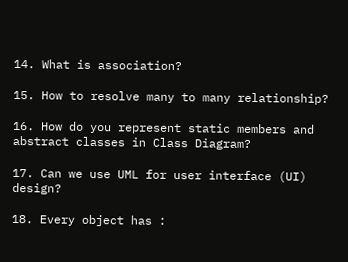14. What is association?

15. How to resolve many to many relationship?

16. How do you represent static members and abstract classes in Class Diagram?

17. Can we use UML for user interface (UI) design?

18. Every object has :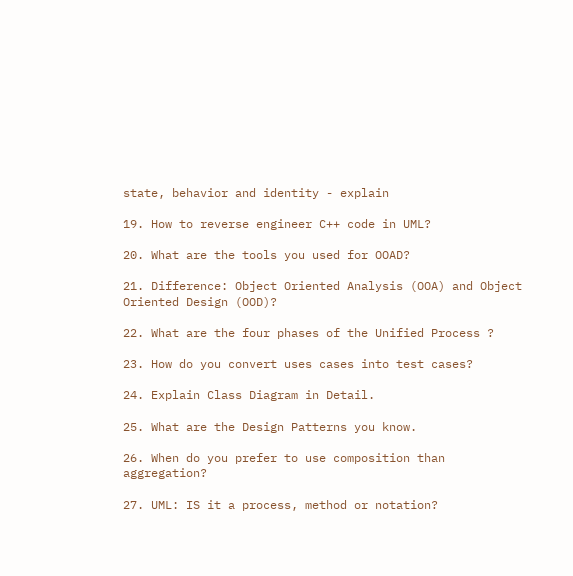state, behavior and identity - explain

19. How to reverse engineer C++ code in UML?

20. What are the tools you used for OOAD?

21. Difference: Object Oriented Analysis (OOA) and Object Oriented Design (OOD)?

22. What are the four phases of the Unified Process ?

23. How do you convert uses cases into test cases?

24. Explain Class Diagram in Detail.

25. What are the Design Patterns you know.

26. When do you prefer to use composition than aggregation?

27. UML: IS it a process, method or notation?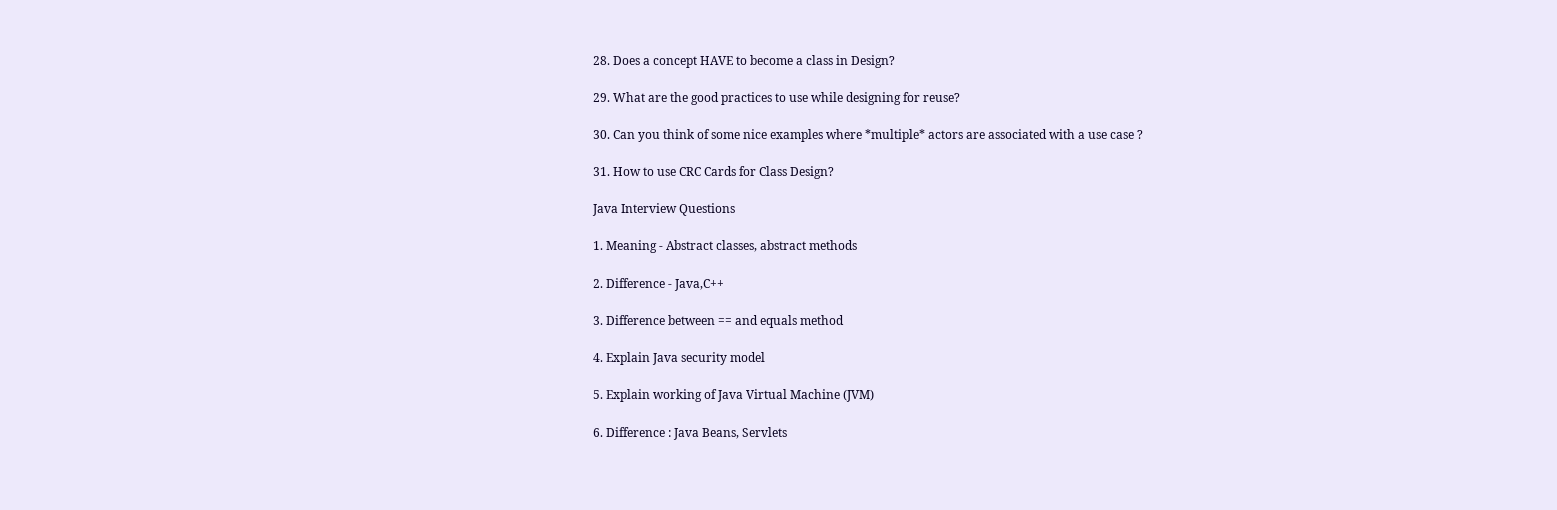28. Does a concept HAVE to become a class in Design?

29. What are the good practices to use while designing for reuse?

30. Can you think of some nice examples where *multiple* actors are associated with a use case ?

31. How to use CRC Cards for Class Design?

Java Interview Questions

1. Meaning - Abstract classes, abstract methods

2. Difference - Java,C++

3. Difference between == and equals method

4. Explain Java security model

5. Explain working of Java Virtual Machine (JVM)

6. Difference : Java Beans, Servlets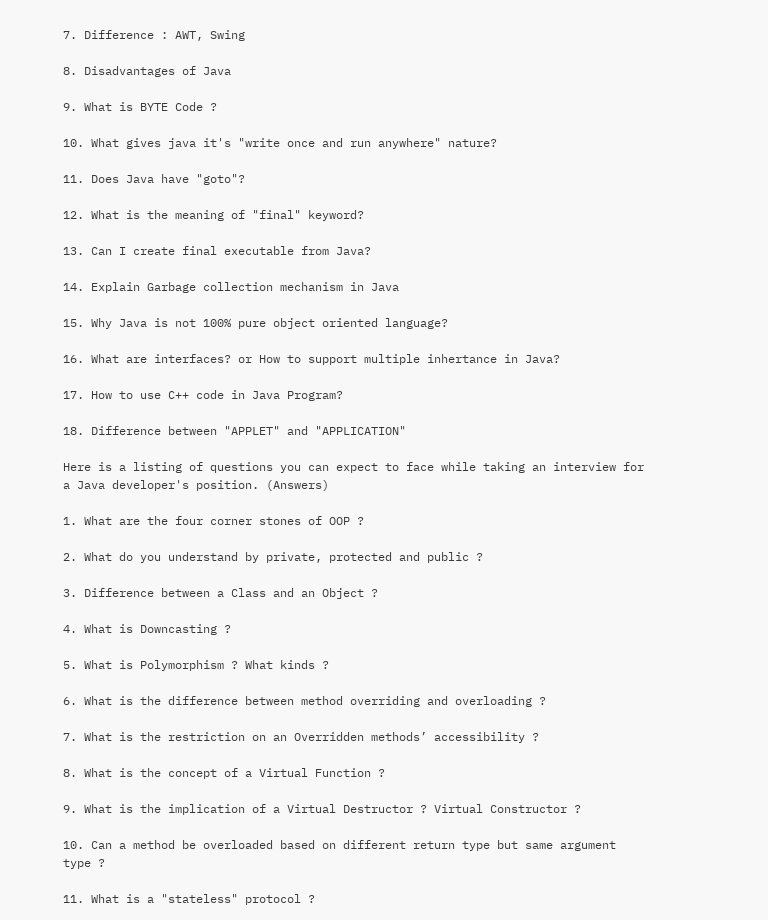7. Difference : AWT, Swing

8. Disadvantages of Java

9. What is BYTE Code ?

10. What gives java it's "write once and run anywhere" nature?

11. Does Java have "goto"?

12. What is the meaning of "final" keyword?

13. Can I create final executable from Java?

14. Explain Garbage collection mechanism in Java

15. Why Java is not 100% pure object oriented language?

16. What are interfaces? or How to support multiple inhertance in Java?

17. How to use C++ code in Java Program?

18. Difference between "APPLET" and "APPLICATION"

Here is a listing of questions you can expect to face while taking an interview for a Java developer's position. (Answers)

1. What are the four corner stones of OOP ?

2. What do you understand by private, protected and public ?

3. Difference between a Class and an Object ?

4. What is Downcasting ?

5. What is Polymorphism ? What kinds ?

6. What is the difference between method overriding and overloading ?

7. What is the restriction on an Overridden methods’ accessibility ?

8. What is the concept of a Virtual Function ?

9. What is the implication of a Virtual Destructor ? Virtual Constructor ?

10. Can a method be overloaded based on different return type but same argument type ?

11. What is a "stateless" protocol ?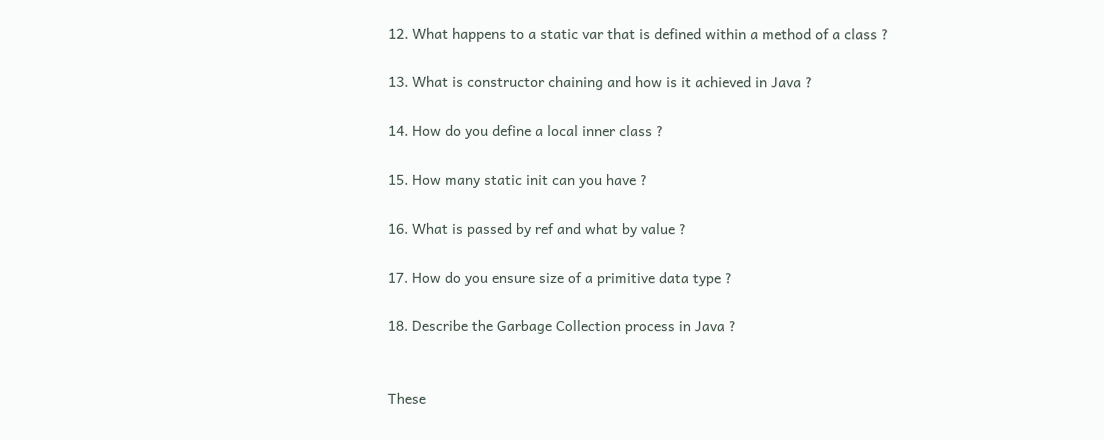12. What happens to a static var that is defined within a method of a class ?

13. What is constructor chaining and how is it achieved in Java ?

14. How do you define a local inner class ?

15. How many static init can you have ?

16. What is passed by ref and what by value ?

17. How do you ensure size of a primitive data type ?

18. Describe the Garbage Collection process in Java ?


These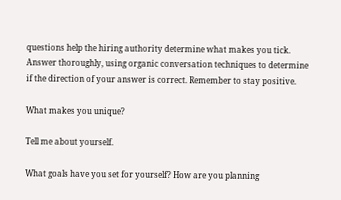questions help the hiring authority determine what makes you tick. Answer thoroughly, using organic conversation techniques to determine if the direction of your answer is correct. Remember to stay positive.

What makes you unique?

Tell me about yourself.

What goals have you set for yourself? How are you planning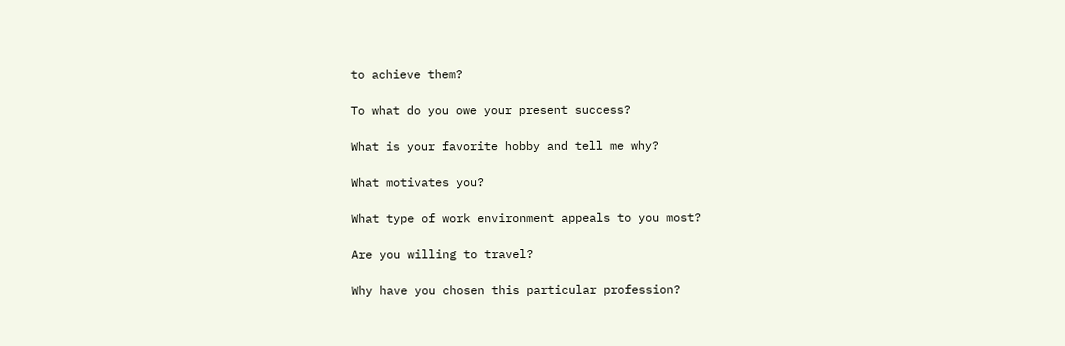to achieve them?

To what do you owe your present success?

What is your favorite hobby and tell me why?

What motivates you?

What type of work environment appeals to you most?

Are you willing to travel?

Why have you chosen this particular profession?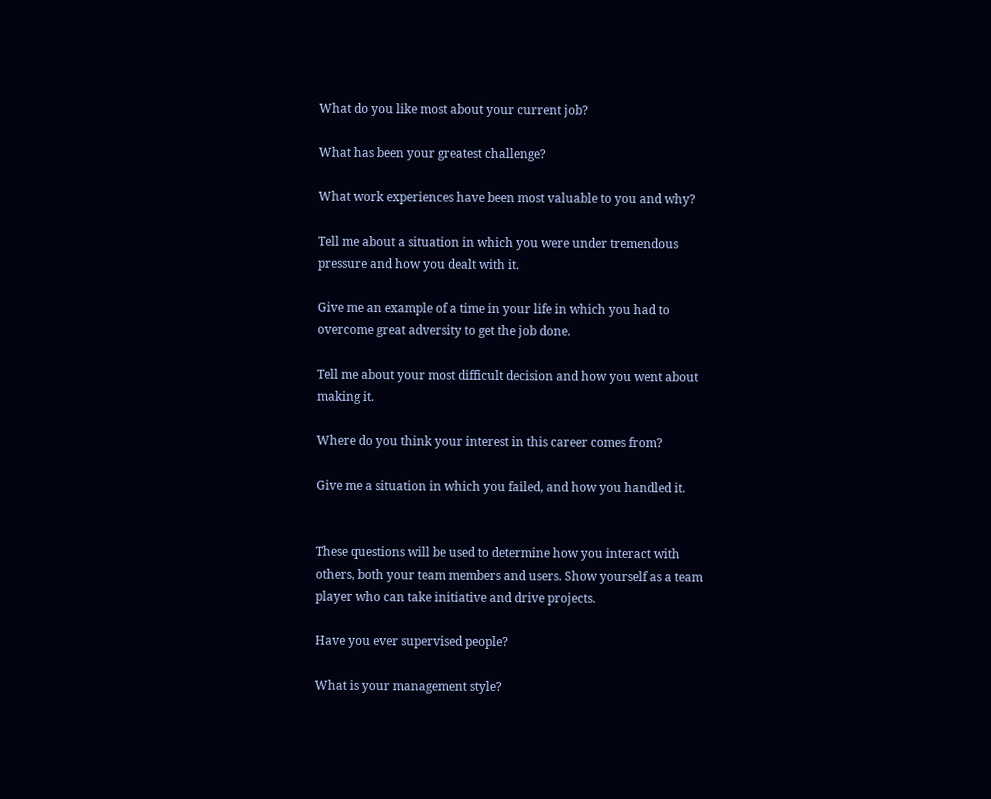What do you like most about your current job?

What has been your greatest challenge?

What work experiences have been most valuable to you and why?

Tell me about a situation in which you were under tremendous pressure and how you dealt with it.

Give me an example of a time in your life in which you had to overcome great adversity to get the job done.

Tell me about your most difficult decision and how you went about making it.

Where do you think your interest in this career comes from?

Give me a situation in which you failed, and how you handled it.


These questions will be used to determine how you interact with others, both your team members and users. Show yourself as a team player who can take initiative and drive projects.

Have you ever supervised people?

What is your management style?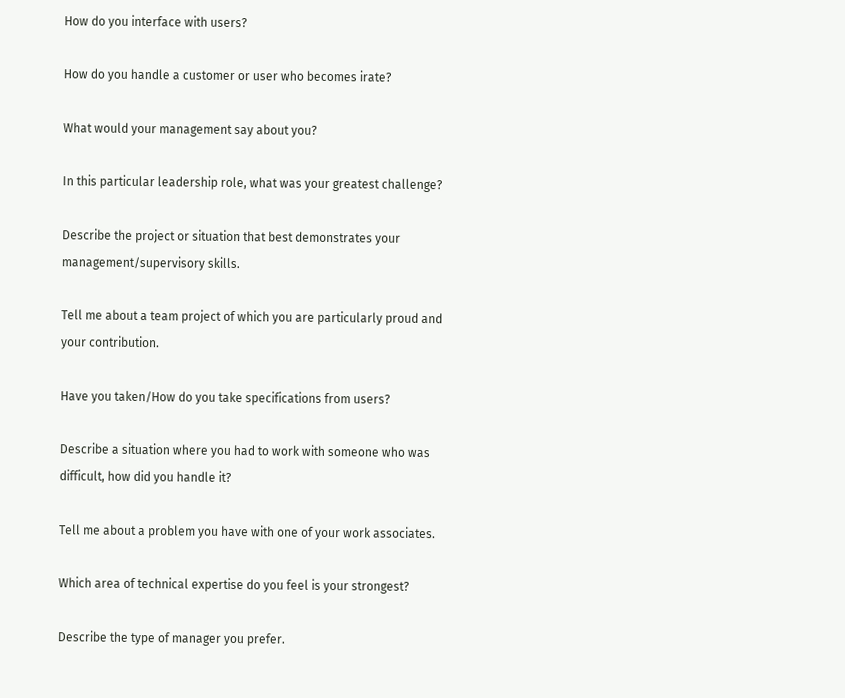How do you interface with users?

How do you handle a customer or user who becomes irate?

What would your management say about you?

In this particular leadership role, what was your greatest challenge?

Describe the project or situation that best demonstrates your management/supervisory skills.

Tell me about a team project of which you are particularly proud and your contribution.

Have you taken/How do you take specifications from users?

Describe a situation where you had to work with someone who was difficult, how did you handle it?

Tell me about a problem you have with one of your work associates.

Which area of technical expertise do you feel is your strongest?

Describe the type of manager you prefer.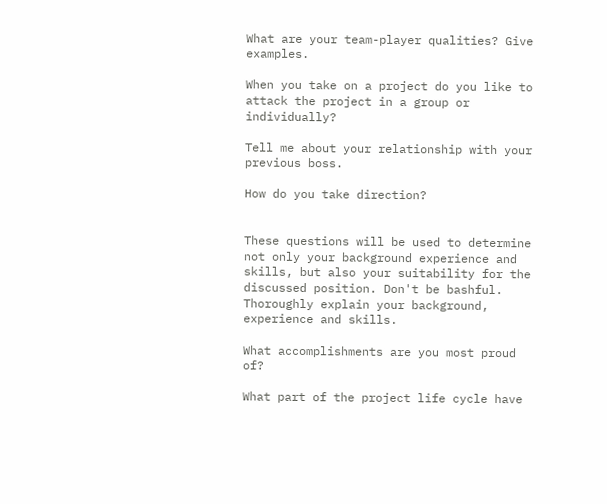What are your team-player qualities? Give examples.

When you take on a project do you like to attack the project in a group or individually?

Tell me about your relationship with your previous boss.

How do you take direction?


These questions will be used to determine not only your background experience and skills, but also your suitability for the discussed position. Don't be bashful. Thoroughly explain your background, experience and skills.

What accomplishments are you most proud of?

What part of the project life cycle have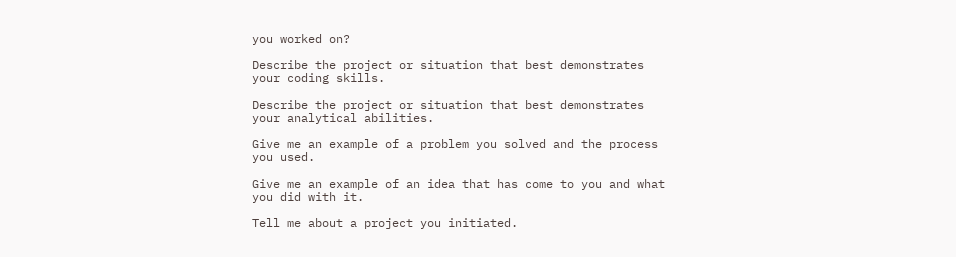you worked on?

Describe the project or situation that best demonstrates your coding skills.

Describe the project or situation that best demonstrates your analytical abilities.

Give me an example of a problem you solved and the process you used.

Give me an example of an idea that has come to you and what you did with it.

Tell me about a project you initiated.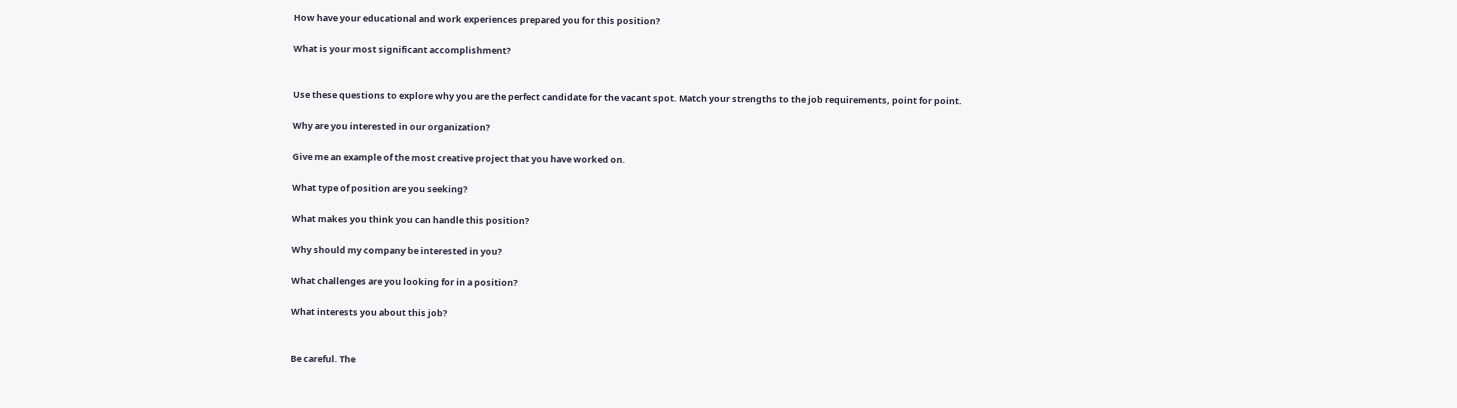How have your educational and work experiences prepared you for this position?

What is your most significant accomplishment?


Use these questions to explore why you are the perfect candidate for the vacant spot. Match your strengths to the job requirements, point for point.

Why are you interested in our organization?

Give me an example of the most creative project that you have worked on.

What type of position are you seeking?

What makes you think you can handle this position?

Why should my company be interested in you?

What challenges are you looking for in a position?

What interests you about this job?


Be careful. The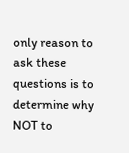only reason to ask these questions is to determine why NOT to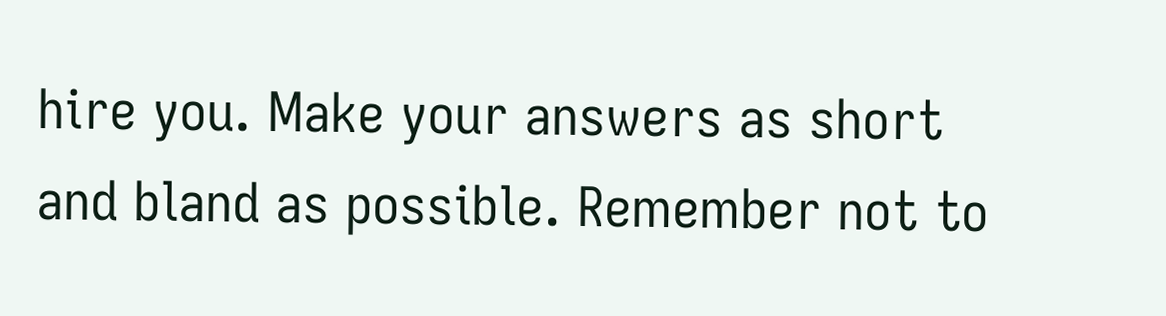hire you. Make your answers as short and bland as possible. Remember not to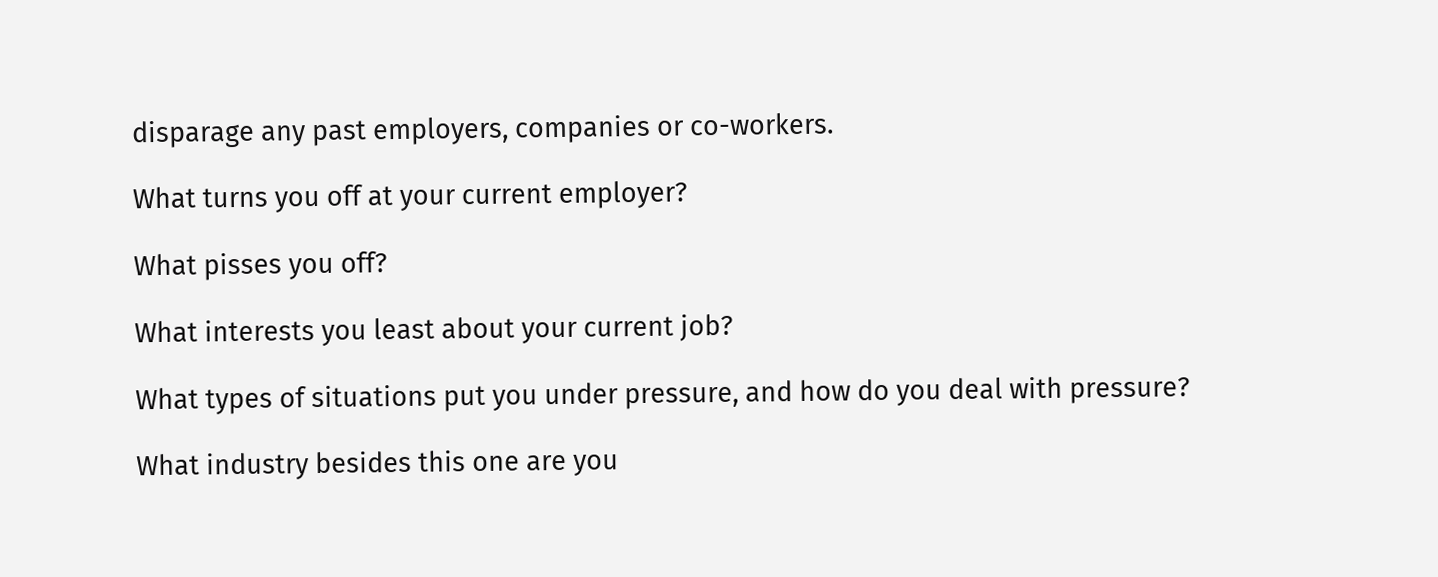disparage any past employers, companies or co-workers.

What turns you off at your current employer?

What pisses you off?

What interests you least about your current job?

What types of situations put you under pressure, and how do you deal with pressure?

What industry besides this one are you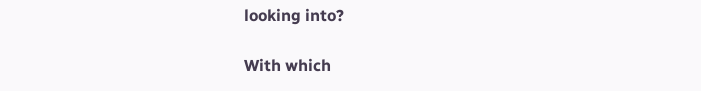looking into?

With which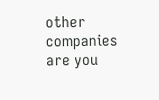other companies are you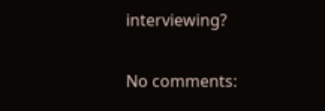interviewing?

No comments: